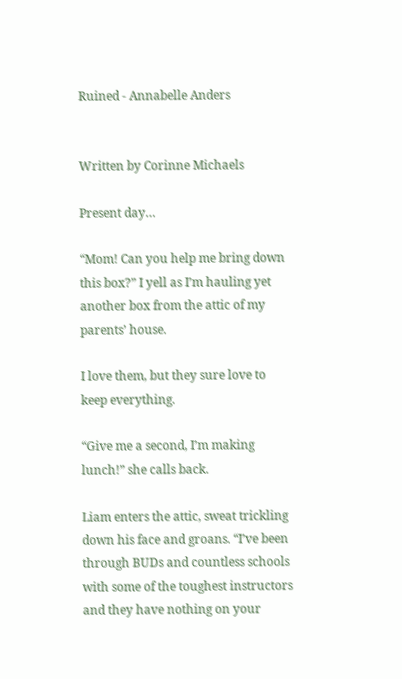Ruined - Annabelle Anders


Written by Corinne Michaels

Present day…

“Mom! Can you help me bring down this box?” I yell as I’m hauling yet another box from the attic of my parents’ house.

I love them, but they sure love to keep everything.

“Give me a second, I’m making lunch!” she calls back.

Liam enters the attic, sweat trickling down his face and groans. “I’ve been through BUDs and countless schools with some of the toughest instructors and they have nothing on your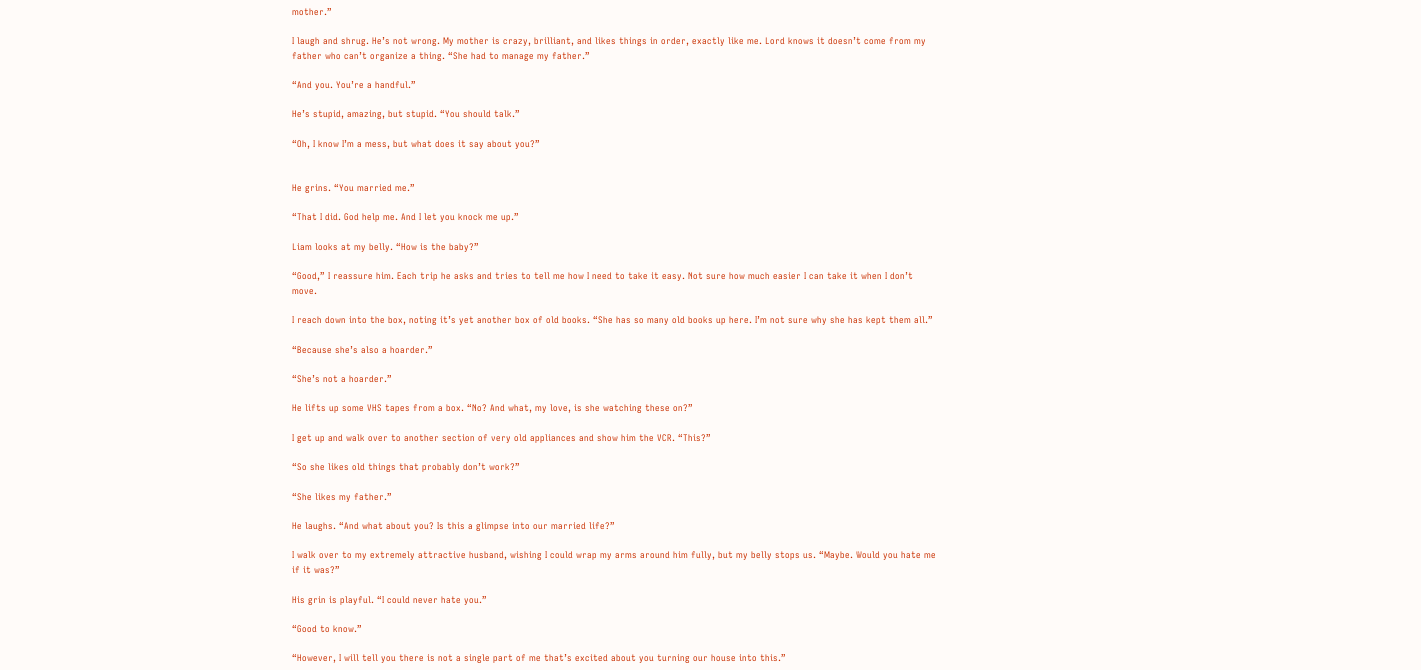mother.”

I laugh and shrug. He’s not wrong. My mother is crazy, brilliant, and likes things in order, exactly like me. Lord knows it doesn’t come from my father who can’t organize a thing. “She had to manage my father.”

“And you. You’re a handful.”

He’s stupid, amazing, but stupid. “You should talk.”

“Oh, I know I’m a mess, but what does it say about you?”


He grins. “You married me.”

“That I did. God help me. And I let you knock me up.”

Liam looks at my belly. “How is the baby?”

“Good,” I reassure him. Each trip he asks and tries to tell me how I need to take it easy. Not sure how much easier I can take it when I don’t move.

I reach down into the box, noting it’s yet another box of old books. “She has so many old books up here. I’m not sure why she has kept them all.”

“Because she’s also a hoarder.”

“She’s not a hoarder.”

He lifts up some VHS tapes from a box. “No? And what, my love, is she watching these on?”

I get up and walk over to another section of very old appliances and show him the VCR. “This?”

“So she likes old things that probably don’t work?”

“She likes my father.”

He laughs. “And what about you? Is this a glimpse into our married life?”

I walk over to my extremely attractive husband, wishing I could wrap my arms around him fully, but my belly stops us. “Maybe. Would you hate me if it was?”

His grin is playful. “I could never hate you.”

“Good to know.”

“However, I will tell you there is not a single part of me that’s excited about you turning our house into this.”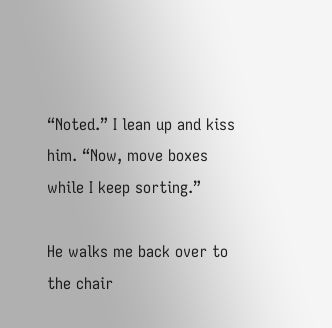“Noted.” I lean up and kiss him. “Now, move boxes while I keep sorting.”

He walks me back over to the chair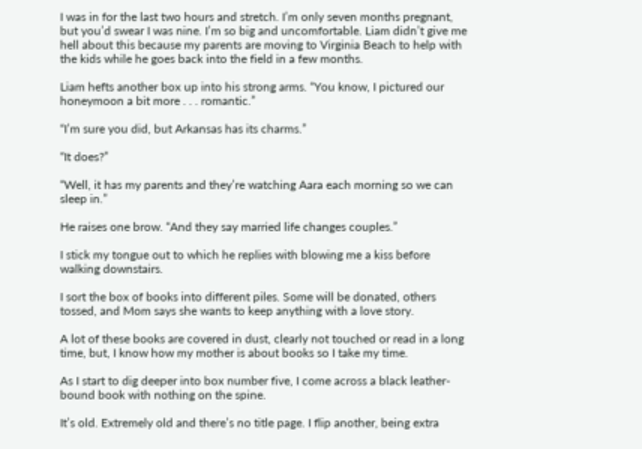I was in for the last two hours and stretch. I’m only seven months pregnant, but you’d swear I was nine. I’m so big and uncomfortable. Liam didn’t give me hell about this because my parents are moving to Virginia Beach to help with the kids while he goes back into the field in a few months.

Liam hefts another box up into his strong arms. “You know, I pictured our honeymoon a bit more . . . romantic.”

“I’m sure you did, but Arkansas has its charms.”

“It does?”

“Well, it has my parents and they’re watching Aara each morning so we can sleep in.”

He raises one brow. “And they say married life changes couples.”

I stick my tongue out to which he replies with blowing me a kiss before walking downstairs.

I sort the box of books into different piles. Some will be donated, others tossed, and Mom says she wants to keep anything with a love story.

A lot of these books are covered in dust, clearly not touched or read in a long time, but, I know how my mother is about books so I take my time.

As I start to dig deeper into box number five, I come across a black leather-bound book with nothing on the spine.

It’s old. Extremely old and there’s no title page. I flip another, being extra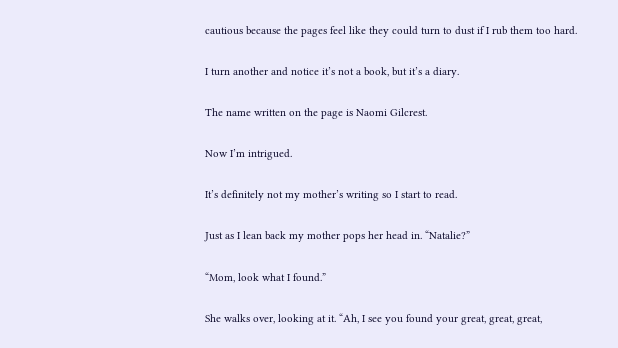cautious because the pages feel like they could turn to dust if I rub them too hard.

I turn another and notice it’s not a book, but it’s a diary.

The name written on the page is Naomi Gilcrest.

Now I’m intrigued.

It’s definitely not my mother’s writing so I start to read.

Just as I lean back my mother pops her head in. “Natalie?”

“Mom, look what I found.”

She walks over, looking at it. “Ah, I see you found your great, great, great,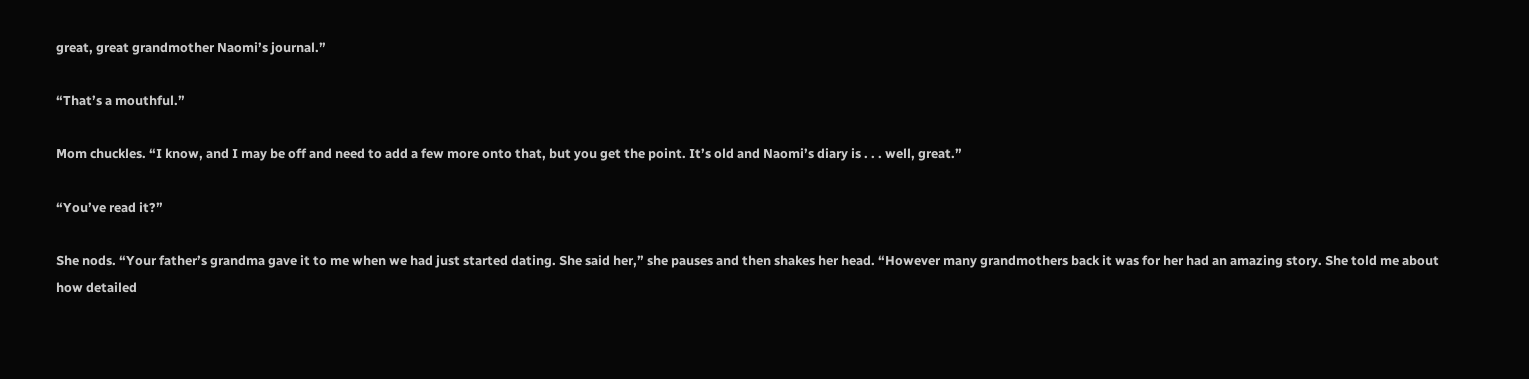great, great grandmother Naomi’s journal.”

“That’s a mouthful.”

Mom chuckles. “I know, and I may be off and need to add a few more onto that, but you get the point. It’s old and Naomi’s diary is . . . well, great.”

“You’ve read it?”

She nods. “Your father’s grandma gave it to me when we had just started dating. She said her,” she pauses and then shakes her head. “However many grandmothers back it was for her had an amazing story. She told me about how detailed